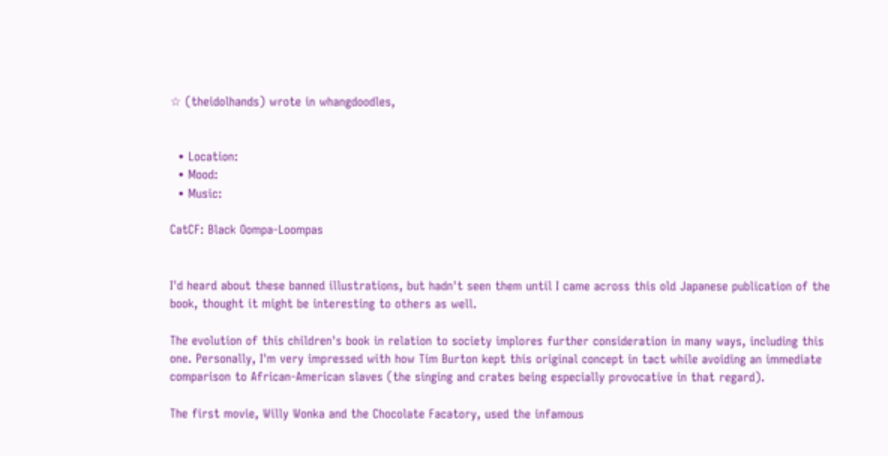☆ (theidolhands) wrote in whangdoodles,


  • Location:
  • Mood:
  • Music:

CatCF: Black Oompa-Loompas


I'd heard about these banned illustrations, but hadn't seen them until I came across this old Japanese publication of the book, thought it might be interesting to others as well.

The evolution of this children's book in relation to society implores further consideration in many ways, including this one. Personally, I'm very impressed with how Tim Burton kept this original concept in tact while avoiding an immediate comparison to African-American slaves (the singing and crates being especially provocative in that regard).

The first movie, Willy Wonka and the Chocolate Facatory, used the infamous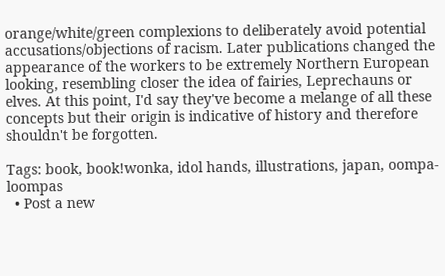orange/white/green complexions to deliberately avoid potential accusations/objections of racism. Later publications changed the appearance of the workers to be extremely Northern European looking, resembling closer the idea of fairies, Leprechauns or elves. At this point, I'd say they've become a melange of all these concepts but their origin is indicative of history and therefore shouldn't be forgotten.

Tags: book, book!wonka, idol hands, illustrations, japan, oompa-loompas
  • Post a new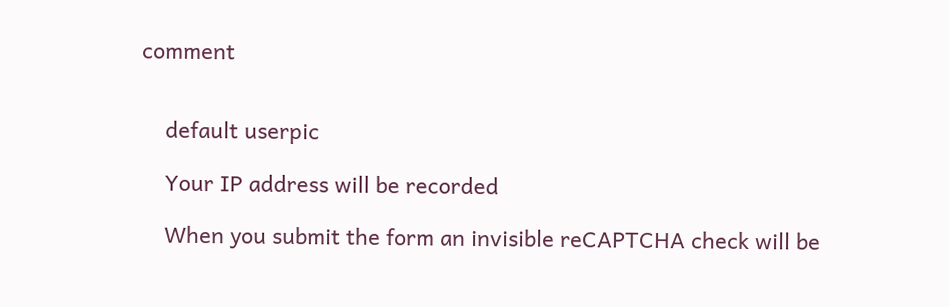comment


    default userpic

    Your IP address will be recorded

    When you submit the form an invisible reCAPTCHA check will be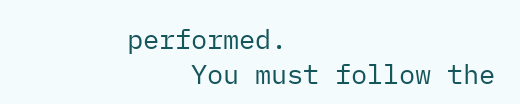performed.
    You must follow the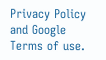Privacy Policy and Google Terms of use.